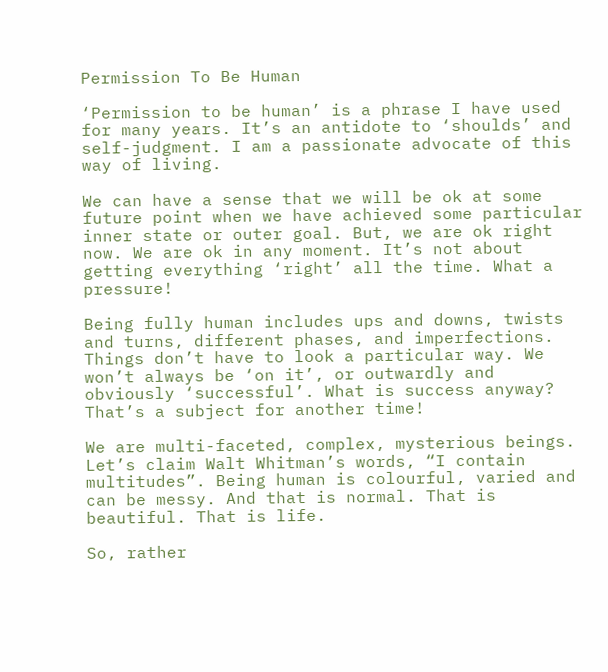Permission To Be Human

‘Permission to be human’ is a phrase I have used for many years. It’s an antidote to ‘shoulds’ and self-judgment. I am a passionate advocate of this way of living.

We can have a sense that we will be ok at some future point when we have achieved some particular inner state or outer goal. But, we are ok right now. We are ok in any moment. It’s not about getting everything ‘right’ all the time. What a pressure!

Being fully human includes ups and downs, twists and turns, different phases, and imperfections. Things don’t have to look a particular way. We won’t always be ‘on it’, or outwardly and obviously ‘successful’. What is success anyway? That’s a subject for another time!

We are multi-faceted, complex, mysterious beings. Let’s claim Walt Whitman’s words, “I contain multitudes”. Being human is colourful, varied and can be messy. And that is normal. That is beautiful. That is life.

So, rather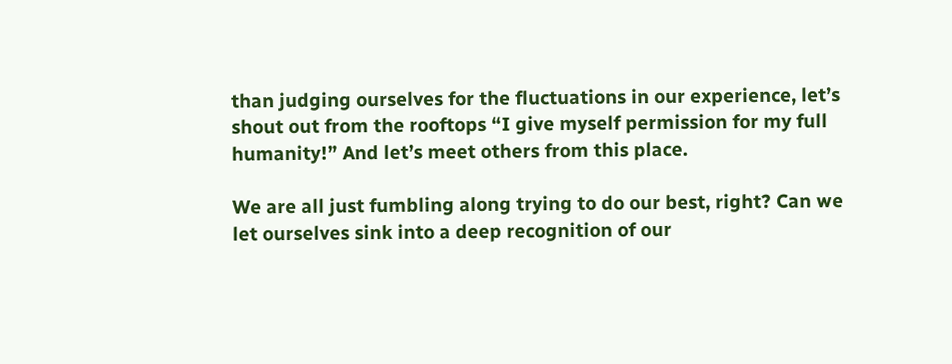than judging ourselves for the fluctuations in our experience, let’s shout out from the rooftops “I give myself permission for my full humanity!” And let’s meet others from this place.

We are all just fumbling along trying to do our best, right? Can we let ourselves sink into a deep recognition of our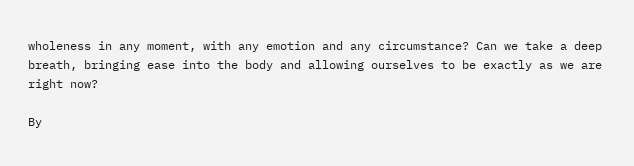wholeness in any moment, with any emotion and any circumstance? Can we take a deep breath, bringing ease into the body and allowing ourselves to be exactly as we are right now?

By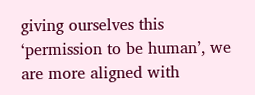giving ourselves this ‘permission to be human’, we are more aligned with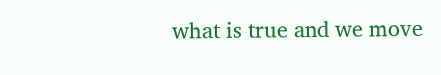what is true and we move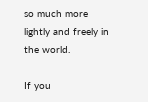so much more lightly and freely in the world.

If you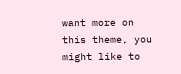want more on this theme, you might like to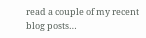read a couple of my recent blog posts…